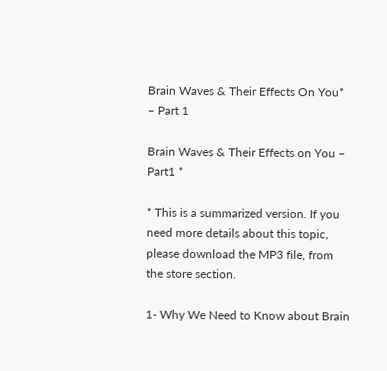Brain Waves & Their Effects On You* – Part 1

Brain Waves & Their Effects on You – Part1 *

* This is a summarized version. If you need more details about this topic, please download the MP3 file, from the store section.

1- Why We Need to Know about Brain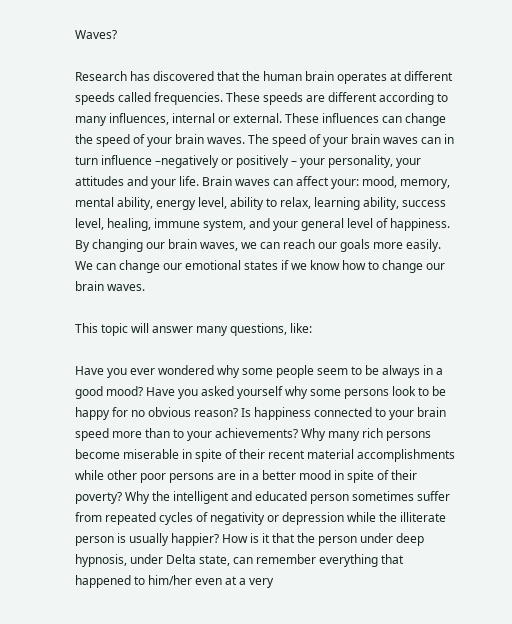Waves?

Research has discovered that the human brain operates at different speeds called frequencies. These speeds are different according to many influences, internal or external. These influences can change the speed of your brain waves. The speed of your brain waves can in turn influence –negatively or positively – your personality, your attitudes and your life. Brain waves can affect your: mood, memory, mental ability, energy level, ability to relax, learning ability, success level, healing, immune system, and your general level of happiness. By changing our brain waves, we can reach our goals more easily. We can change our emotional states if we know how to change our brain waves.

This topic will answer many questions, like:

Have you ever wondered why some people seem to be always in a good mood? Have you asked yourself why some persons look to be happy for no obvious reason? Is happiness connected to your brain speed more than to your achievements? Why many rich persons become miserable in spite of their recent material accomplishments while other poor persons are in a better mood in spite of their poverty? Why the intelligent and educated person sometimes suffer from repeated cycles of negativity or depression while the illiterate person is usually happier? How is it that the person under deep hypnosis, under Delta state, can remember everything that happened to him/her even at a very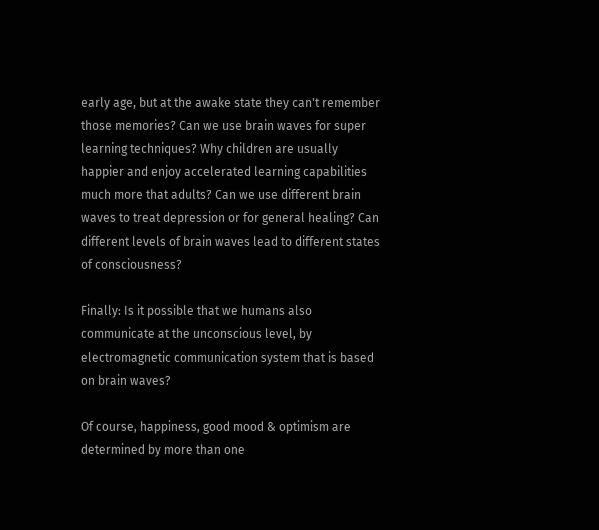early age, but at the awake state they can't remember those memories? Can we use brain waves for super learning techniques? Why children are usually happier and enjoy accelerated learning capabilities much more that adults? Can we use different brain waves to treat depression or for general healing? Can different levels of brain waves lead to different states of consciousness?

Finally: Is it possible that we humans also communicate at the unconscious level, by electromagnetic communication system that is based on brain waves?

Of course, happiness, good mood & optimism are determined by more than one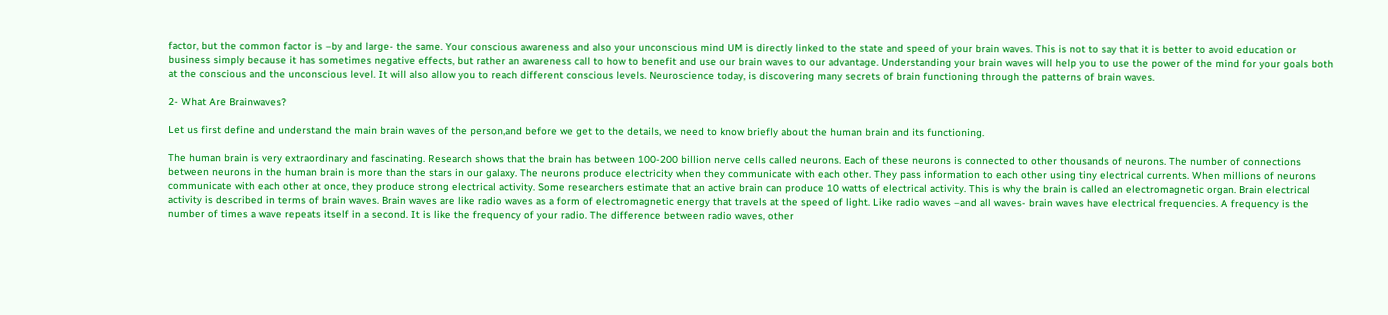factor, but the common factor is –by and large- the same. Your conscious awareness and also your unconscious mind UM is directly linked to the state and speed of your brain waves. This is not to say that it is better to avoid education or business simply because it has sometimes negative effects, but rather an awareness call to how to benefit and use our brain waves to our advantage. Understanding your brain waves will help you to use the power of the mind for your goals both at the conscious and the unconscious level. It will also allow you to reach different conscious levels. Neuroscience today, is discovering many secrets of brain functioning through the patterns of brain waves.

2- What Are Brainwaves?

Let us first define and understand the main brain waves of the person,and before we get to the details, we need to know briefly about the human brain and its functioning.

The human brain is very extraordinary and fascinating. Research shows that the brain has between 100-200 billion nerve cells called neurons. Each of these neurons is connected to other thousands of neurons. The number of connections between neurons in the human brain is more than the stars in our galaxy. The neurons produce electricity when they communicate with each other. They pass information to each other using tiny electrical currents. When millions of neurons communicate with each other at once, they produce strong electrical activity. Some researchers estimate that an active brain can produce 10 watts of electrical activity. This is why the brain is called an electromagnetic organ. Brain electrical activity is described in terms of brain waves. Brain waves are like radio waves as a form of electromagnetic energy that travels at the speed of light. Like radio waves –and all waves- brain waves have electrical frequencies. A frequency is the number of times a wave repeats itself in a second. It is like the frequency of your radio. The difference between radio waves, other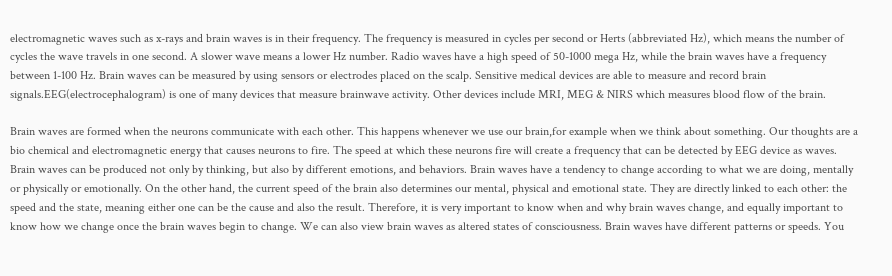electromagnetic waves such as x-rays and brain waves is in their frequency. The frequency is measured in cycles per second or Herts (abbreviated Hz), which means the number of cycles the wave travels in one second. A slower wave means a lower Hz number. Radio waves have a high speed of 50-1000 mega Hz, while the brain waves have a frequency between 1-100 Hz. Brain waves can be measured by using sensors or electrodes placed on the scalp. Sensitive medical devices are able to measure and record brain signals.EEG(electrocephalogram) is one of many devices that measure brainwave activity. Other devices include MRI, MEG & NIRS which measures blood flow of the brain.

Brain waves are formed when the neurons communicate with each other. This happens whenever we use our brain,for example when we think about something. Our thoughts are a bio chemical and electromagnetic energy that causes neurons to fire. The speed at which these neurons fire will create a frequency that can be detected by EEG device as waves. Brain waves can be produced not only by thinking, but also by different emotions, and behaviors. Brain waves have a tendency to change according to what we are doing, mentally or physically or emotionally. On the other hand, the current speed of the brain also determines our mental, physical and emotional state. They are directly linked to each other: the speed and the state, meaning either one can be the cause and also the result. Therefore, it is very important to know when and why brain waves change, and equally important to know how we change once the brain waves begin to change. We can also view brain waves as altered states of consciousness. Brain waves have different patterns or speeds. You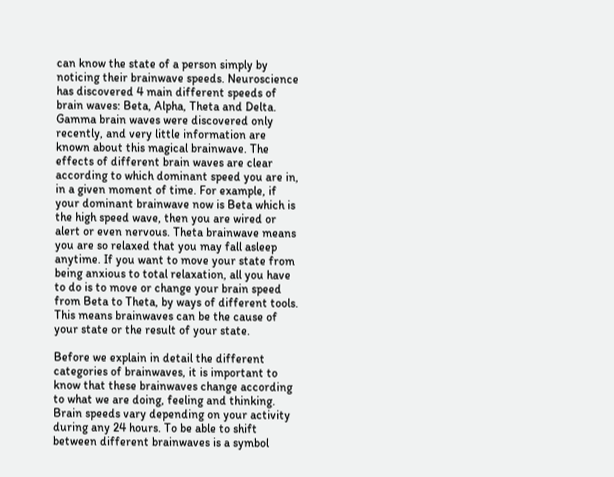can know the state of a person simply by noticing their brainwave speeds. Neuroscience has discovered 4 main different speeds of brain waves: Beta, Alpha, Theta and Delta. Gamma brain waves were discovered only recently, and very little information are known about this magical brainwave. The effects of different brain waves are clear according to which dominant speed you are in, in a given moment of time. For example, if your dominant brainwave now is Beta which is the high speed wave, then you are wired or alert or even nervous. Theta brainwave means you are so relaxed that you may fall asleep anytime. If you want to move your state from being anxious to total relaxation, all you have to do is to move or change your brain speed from Beta to Theta, by ways of different tools. This means brainwaves can be the cause of your state or the result of your state.

Before we explain in detail the different categories of brainwaves, it is important to know that these brainwaves change according to what we are doing, feeling and thinking. Brain speeds vary depending on your activity during any 24 hours. To be able to shift between different brainwaves is a symbol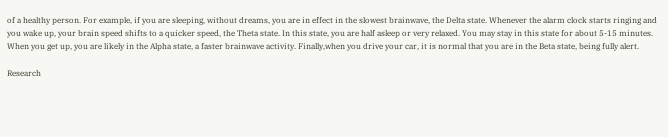of a healthy person. For example, if you are sleeping, without dreams, you are in effect in the slowest brainwave, the Delta state. Whenever the alarm clock starts ringing and you wake up, your brain speed shifts to a quicker speed, the Theta state. In this state, you are half asleep or very relaxed. You may stay in this state for about 5-15 minutes. When you get up, you are likely in the Alpha state, a faster brainwave activity. Finally,when you drive your car, it is normal that you are in the Beta state, being fully alert.

Research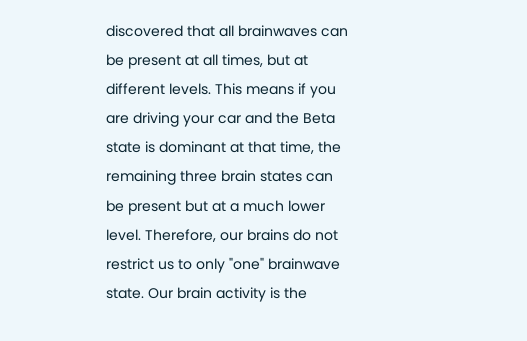discovered that all brainwaves can be present at all times, but at different levels. This means if you are driving your car and the Beta state is dominant at that time, the remaining three brain states can be present but at a much lower level. Therefore, our brains do not restrict us to only "one" brainwave state. Our brain activity is the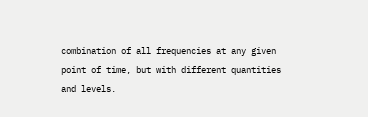combination of all frequencies at any given point of time, but with different quantities and levels.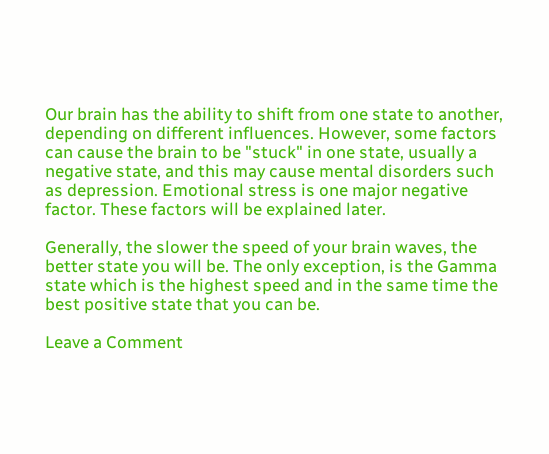Our brain has the ability to shift from one state to another, depending on different influences. However, some factors can cause the brain to be "stuck" in one state, usually a negative state, and this may cause mental disorders such as depression. Emotional stress is one major negative factor. These factors will be explained later.

Generally, the slower the speed of your brain waves, the better state you will be. The only exception, is the Gamma state which is the highest speed and in the same time the best positive state that you can be.

Leave a Comment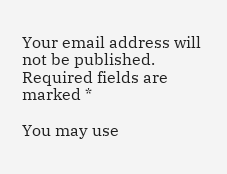Your email address will not be published. Required fields are marked *

You may use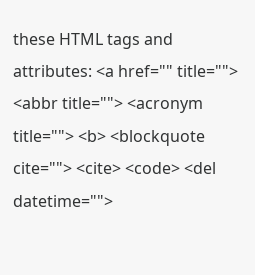these HTML tags and attributes: <a href="" title=""> <abbr title=""> <acronym title=""> <b> <blockquote cite=""> <cite> <code> <del datetime="">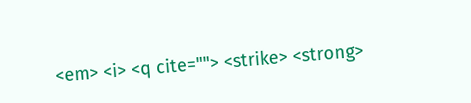<em> <i> <q cite=""> <strike> <strong>